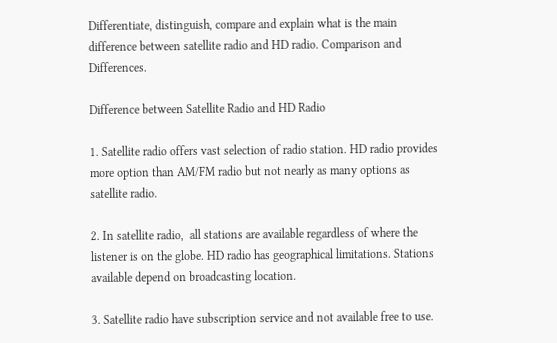Differentiate, distinguish, compare and explain what is the main difference between satellite radio and HD radio. Comparison and Differences.

Difference between Satellite Radio and HD Radio

1. Satellite radio offers vast selection of radio station. HD radio provides more option than AM/FM radio but not nearly as many options as satellite radio.

2. In satellite radio,  all stations are available regardless of where the listener is on the globe. HD radio has geographical limitations. Stations available depend on broadcasting location.

3. Satellite radio have subscription service and not available free to use.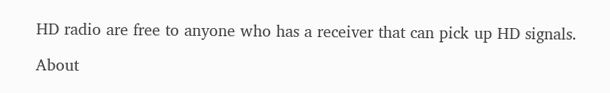HD radio are free to anyone who has a receiver that can pick up HD signals.

About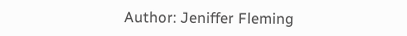Author: Jeniffer Fleming